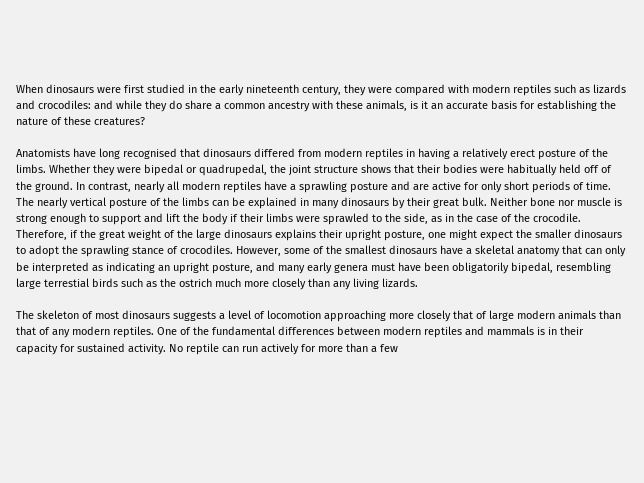When dinosaurs were first studied in the early nineteenth century, they were compared with modern reptiles such as lizards and crocodiles: and while they do share a common ancestry with these animals, is it an accurate basis for establishing the nature of these creatures?

Anatomists have long recognised that dinosaurs differed from modern reptiles in having a relatively erect posture of the limbs. Whether they were bipedal or quadrupedal, the joint structure shows that their bodies were habitually held off of the ground. In contrast, nearly all modern reptiles have a sprawling posture and are active for only short periods of time.
The nearly vertical posture of the limbs can be explained in many dinosaurs by their great bulk. Neither bone nor muscle is strong enough to support and lift the body if their limbs were sprawled to the side, as in the case of the crocodile. Therefore, if the great weight of the large dinosaurs explains their upright posture, one might expect the smaller dinosaurs to adopt the sprawling stance of crocodiles. However, some of the smallest dinosaurs have a skeletal anatomy that can only be interpreted as indicating an upright posture, and many early genera must have been obligatorily bipedal, resembling large terrestial birds such as the ostrich much more closely than any living lizards.

The skeleton of most dinosaurs suggests a level of locomotion approaching more closely that of large modern animals than that of any modern reptiles. One of the fundamental differences between modern reptiles and mammals is in their capacity for sustained activity. No reptile can run actively for more than a few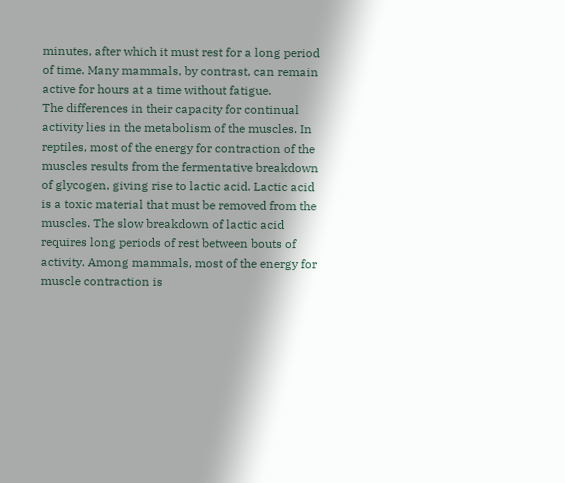minutes, after which it must rest for a long period of time. Many mammals, by contrast, can remain active for hours at a time without fatigue.
The differences in their capacity for continual activity lies in the metabolism of the muscles. In reptiles, most of the energy for contraction of the muscles results from the fermentative breakdown of glycogen, giving rise to lactic acid. Lactic acid is a toxic material that must be removed from the muscles. The slow breakdown of lactic acid requires long periods of rest between bouts of activity. Among mammals, most of the energy for muscle contraction is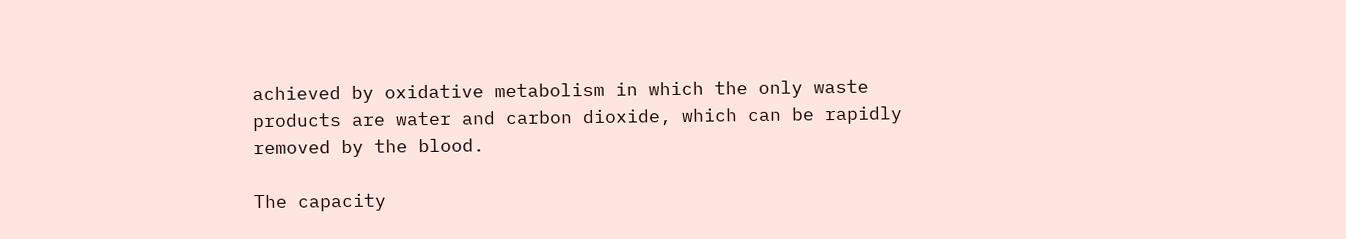achieved by oxidative metabolism in which the only waste products are water and carbon dioxide, which can be rapidly removed by the blood.

The capacity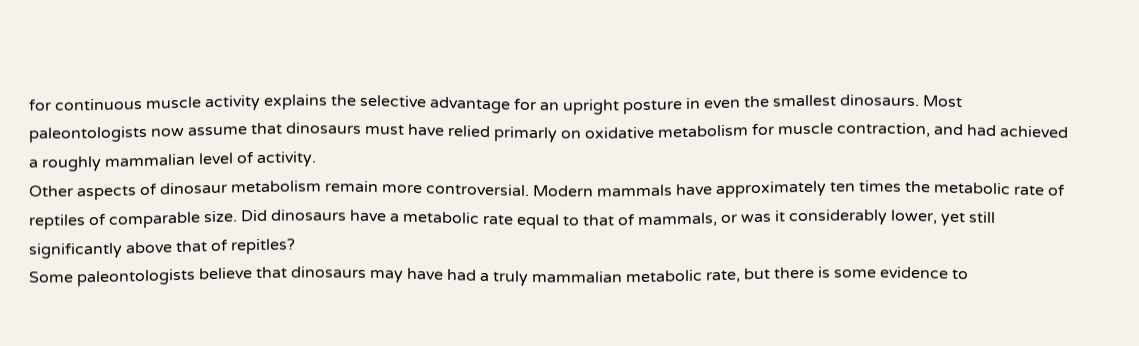for continuous muscle activity explains the selective advantage for an upright posture in even the smallest dinosaurs. Most paleontologists now assume that dinosaurs must have relied primarly on oxidative metabolism for muscle contraction, and had achieved a roughly mammalian level of activity.
Other aspects of dinosaur metabolism remain more controversial. Modern mammals have approximately ten times the metabolic rate of reptiles of comparable size. Did dinosaurs have a metabolic rate equal to that of mammals, or was it considerably lower, yet still significantly above that of repitles?
Some paleontologists believe that dinosaurs may have had a truly mammalian metabolic rate, but there is some evidence to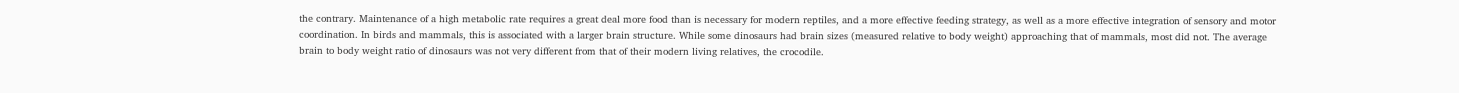the contrary. Maintenance of a high metabolic rate requires a great deal more food than is necessary for modern reptiles, and a more effective feeding strategy, as well as a more effective integration of sensory and motor coordination. In birds and mammals, this is associated with a larger brain structure. While some dinosaurs had brain sizes (measured relative to body weight) approaching that of mammals, most did not. The average brain to body weight ratio of dinosaurs was not very different from that of their modern living relatives, the crocodile.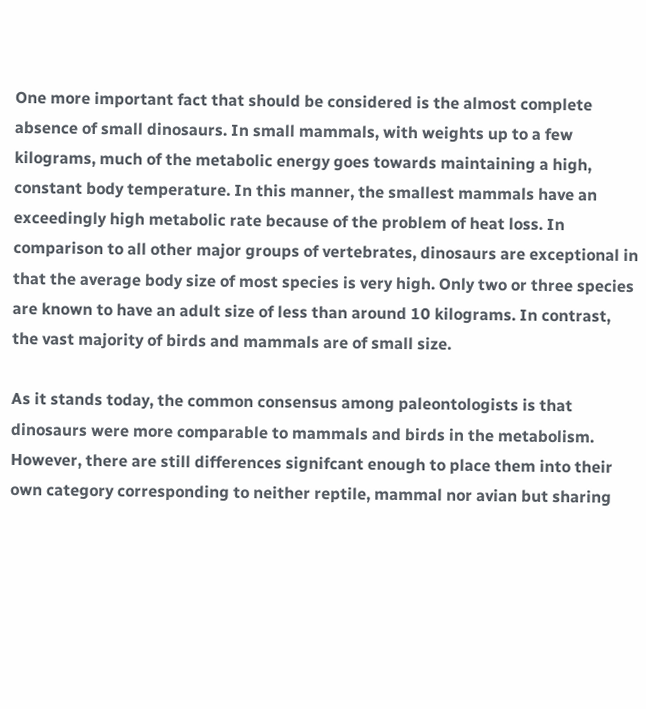One more important fact that should be considered is the almost complete absence of small dinosaurs. In small mammals, with weights up to a few kilograms, much of the metabolic energy goes towards maintaining a high, constant body temperature. In this manner, the smallest mammals have an exceedingly high metabolic rate because of the problem of heat loss. In comparison to all other major groups of vertebrates, dinosaurs are exceptional in that the average body size of most species is very high. Only two or three species are known to have an adult size of less than around 10 kilograms. In contrast, the vast majority of birds and mammals are of small size.

As it stands today, the common consensus among paleontologists is that dinosaurs were more comparable to mammals and birds in the metabolism. However, there are still differences signifcant enough to place them into their own category corresponding to neither reptile, mammal nor avian but sharing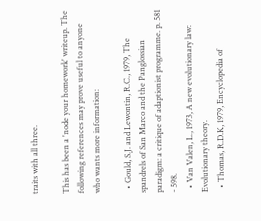traits with all three.

This has been a 'node your homework' writeup. The following references may prove useful to anyone who wants more information:

  • Gould, S.J. and Lewontin, R.C., 1979, The spandrels of San Marco and the Panglossian paradigm: a critique of adaptionist programme. p. 581 - 598.
  • Van Valen, L., 1973, A new evolutionary law: Evolutionary theory.
  • Thomas, R.D.K, 1979, Encyclopedia of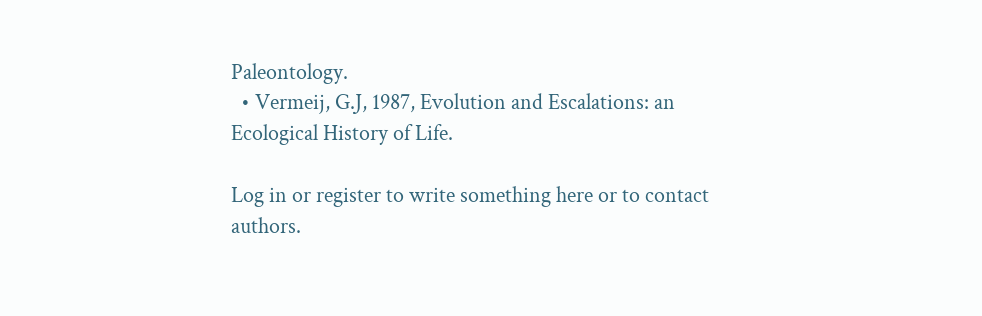Paleontology.
  • Vermeij, G.J, 1987, Evolution and Escalations: an Ecological History of Life.

Log in or register to write something here or to contact authors.